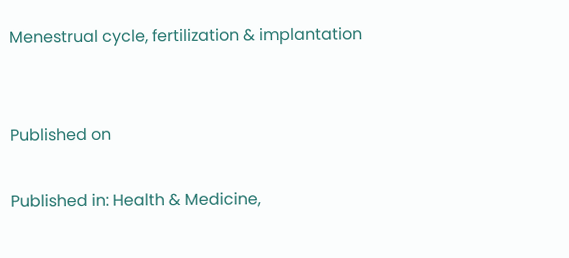Menestrual cycle, fertilization & implantation


Published on

Published in: Health & Medicine,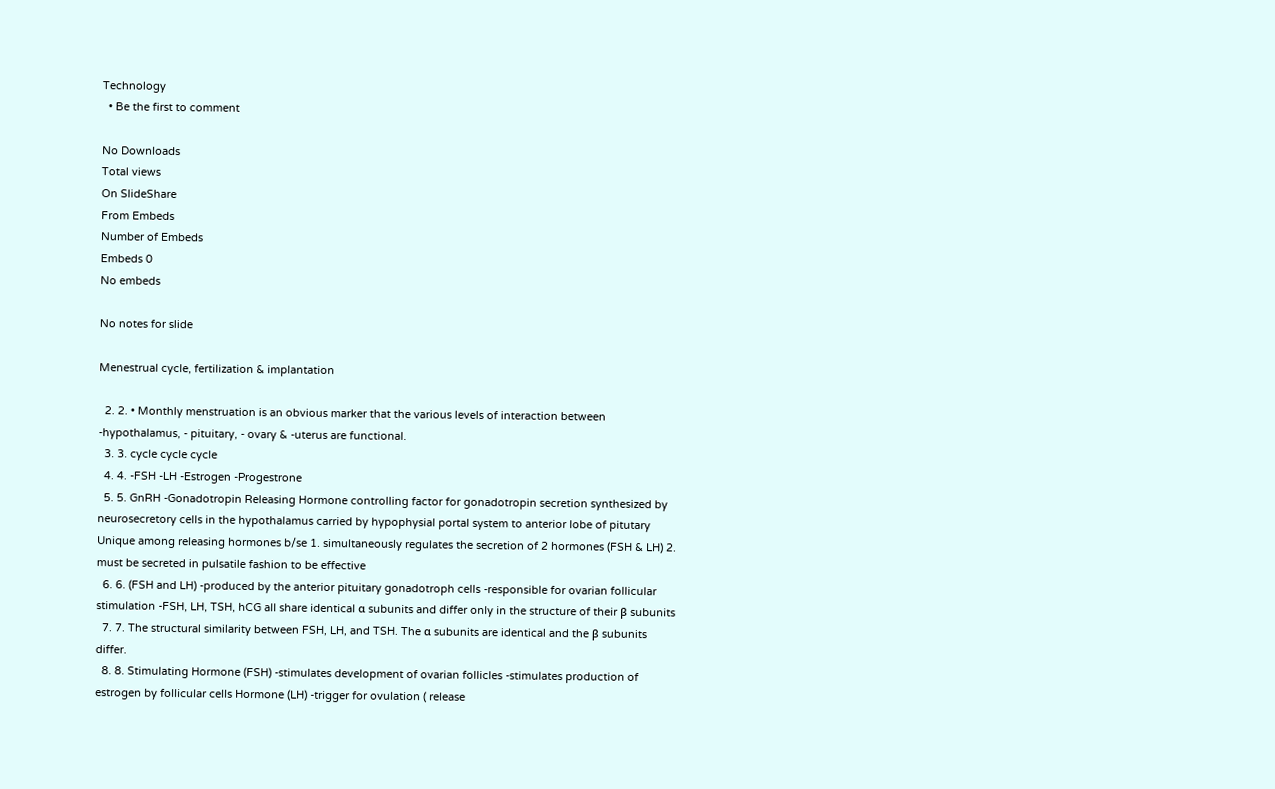Technology
  • Be the first to comment

No Downloads
Total views
On SlideShare
From Embeds
Number of Embeds
Embeds 0
No embeds

No notes for slide

Menestrual cycle, fertilization & implantation

  2. 2. • Monthly menstruation is an obvious marker that the various levels of interaction between -hypothalamus, - pituitary, - ovary & -uterus are functional.
  3. 3. cycle cycle cycle
  4. 4. -FSH -LH -Estrogen -Progestrone
  5. 5. GnRH -Gonadotropin Releasing Hormone controlling factor for gonadotropin secretion synthesized by neurosecretory cells in the hypothalamus carried by hypophysial portal system to anterior lobe of pitutary Unique among releasing hormones b/se 1. simultaneously regulates the secretion of 2 hormones (FSH & LH) 2. must be secreted in pulsatile fashion to be effective
  6. 6. (FSH and LH) -produced by the anterior pituitary gonadotroph cells -responsible for ovarian follicular stimulation -FSH, LH, TSH, hCG all share identical α subunits and differ only in the structure of their β subunits
  7. 7. The structural similarity between FSH, LH, and TSH. The α subunits are identical and the β subunits differ.
  8. 8. Stimulating Hormone (FSH) -stimulates development of ovarian follicles -stimulates production of estrogen by follicular cells Hormone (LH) -trigger for ovulation ( release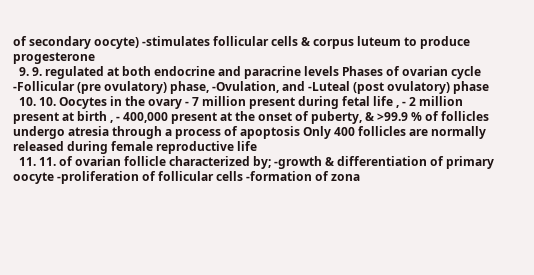of secondary oocyte) -stimulates follicular cells & corpus luteum to produce progesterone
  9. 9. regulated at both endocrine and paracrine levels Phases of ovarian cycle -Follicular (pre ovulatory) phase, -Ovulation, and -Luteal (post ovulatory) phase
  10. 10. Oocytes in the ovary - 7 million present during fetal life , - 2 million present at birth , - 400,000 present at the onset of puberty, & >99.9 % of follicles undergo atresia through a process of apoptosis Only 400 follicles are normally released during female reproductive life
  11. 11. of ovarian follicle characterized by; -growth & differentiation of primary oocyte -proliferation of follicular cells -formation of zona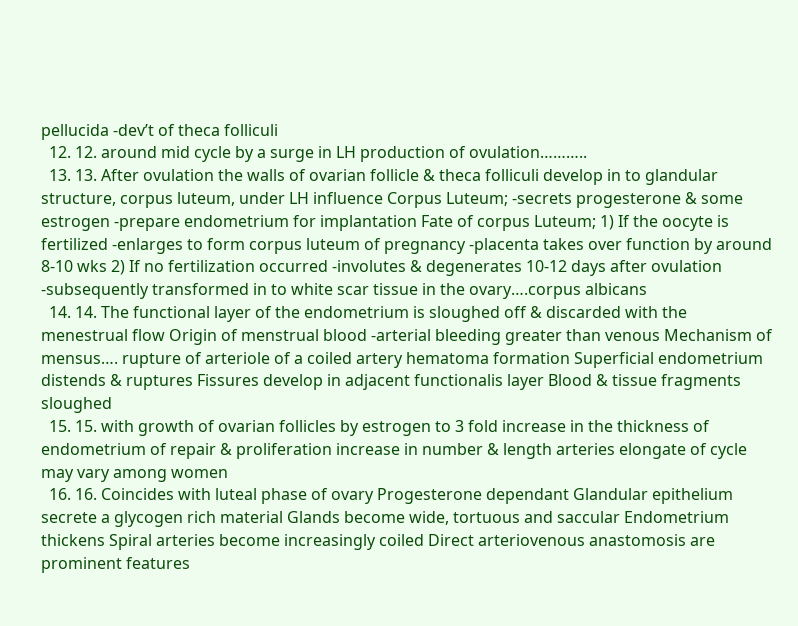pellucida -dev’t of theca folliculi
  12. 12. around mid cycle by a surge in LH production of ovulation………..
  13. 13. After ovulation the walls of ovarian follicle & theca folliculi develop in to glandular structure, corpus luteum, under LH influence Corpus Luteum; -secrets progesterone & some estrogen -prepare endometrium for implantation Fate of corpus Luteum; 1) If the oocyte is fertilized -enlarges to form corpus luteum of pregnancy -placenta takes over function by around 8-10 wks 2) If no fertilization occurred -involutes & degenerates 10-12 days after ovulation -subsequently transformed in to white scar tissue in the ovary….corpus albicans
  14. 14. The functional layer of the endometrium is sloughed off & discarded with the menestrual flow Origin of menstrual blood -arterial bleeding greater than venous Mechanism of mensus…. rupture of arteriole of a coiled artery hematoma formation Superficial endometrium distends & ruptures Fissures develop in adjacent functionalis layer Blood & tissue fragments sloughed
  15. 15. with growth of ovarian follicles by estrogen to 3 fold increase in the thickness of endometrium of repair & proliferation increase in number & length arteries elongate of cycle may vary among women
  16. 16. Coincides with luteal phase of ovary Progesterone dependant Glandular epithelium secrete a glycogen rich material Glands become wide, tortuous and saccular Endometrium thickens Spiral arteries become increasingly coiled Direct arteriovenous anastomosis are prominent features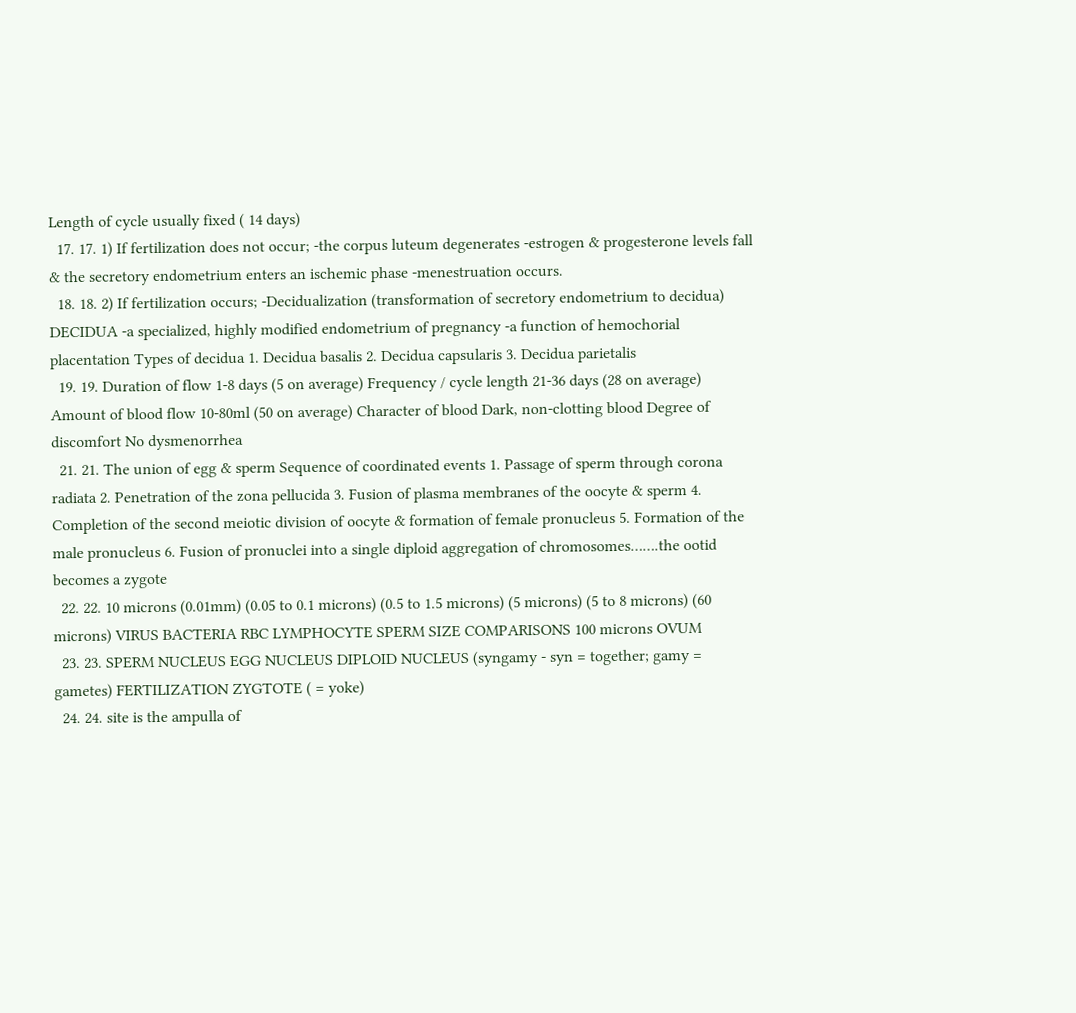Length of cycle usually fixed ( 14 days)
  17. 17. 1) If fertilization does not occur; -the corpus luteum degenerates -estrogen & progesterone levels fall & the secretory endometrium enters an ischemic phase -menestruation occurs.
  18. 18. 2) If fertilization occurs; -Decidualization (transformation of secretory endometrium to decidua) DECIDUA -a specialized, highly modified endometrium of pregnancy -a function of hemochorial placentation Types of decidua 1. Decidua basalis 2. Decidua capsularis 3. Decidua parietalis
  19. 19. Duration of flow 1-8 days (5 on average) Frequency / cycle length 21-36 days (28 on average) Amount of blood flow 10-80ml (50 on average) Character of blood Dark, non-clotting blood Degree of discomfort No dysmenorrhea
  21. 21. The union of egg & sperm Sequence of coordinated events 1. Passage of sperm through corona radiata 2. Penetration of the zona pellucida 3. Fusion of plasma membranes of the oocyte & sperm 4. Completion of the second meiotic division of oocyte & formation of female pronucleus 5. Formation of the male pronucleus 6. Fusion of pronuclei into a single diploid aggregation of chromosomes…….the ootid becomes a zygote
  22. 22. 10 microns (0.01mm) (0.05 to 0.1 microns) (0.5 to 1.5 microns) (5 microns) (5 to 8 microns) (60 microns) VIRUS BACTERIA RBC LYMPHOCYTE SPERM SIZE COMPARISONS 100 microns OVUM
  23. 23. SPERM NUCLEUS EGG NUCLEUS DIPLOID NUCLEUS (syngamy - syn = together; gamy = gametes) FERTILIZATION ZYGTOTE ( = yoke)
  24. 24. site is the ampulla of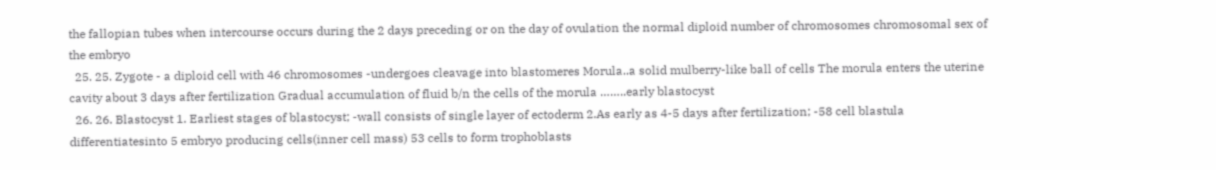the fallopian tubes when intercourse occurs during the 2 days preceding or on the day of ovulation the normal diploid number of chromosomes chromosomal sex of the embryo
  25. 25. Zygote - a diploid cell with 46 chromosomes -undergoes cleavage into blastomeres Morula..a solid mulberry-like ball of cells The morula enters the uterine cavity about 3 days after fertilization Gradual accumulation of fluid b/n the cells of the morula ……..early blastocyst
  26. 26. Blastocyst 1. Earliest stages of blastocyst; -wall consists of single layer of ectoderm 2.As early as 4-5 days after fertilization; -58 cell blastula differentiatesinto 5 embryo producing cells(inner cell mass) 53 cells to form trophoblasts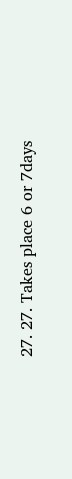27. 27. Takes place 6 or 7days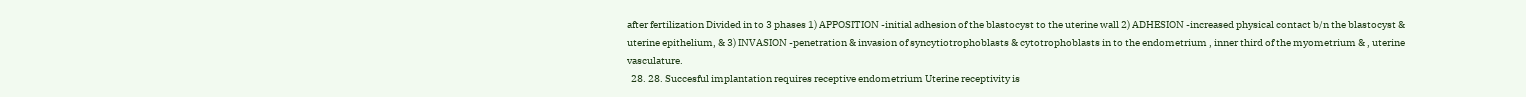after fertilization Divided in to 3 phases 1) APPOSITION -initial adhesion of the blastocyst to the uterine wall 2) ADHESION -increased physical contact b/n the blastocyst & uterine epithelium, & 3) INVASION -penetration & invasion of syncytiotrophoblasts & cytotrophoblasts in to the endometrium , inner third of the myometrium & , uterine vasculature.
  28. 28. Succesful implantation requires receptive endometrium Uterine receptivity is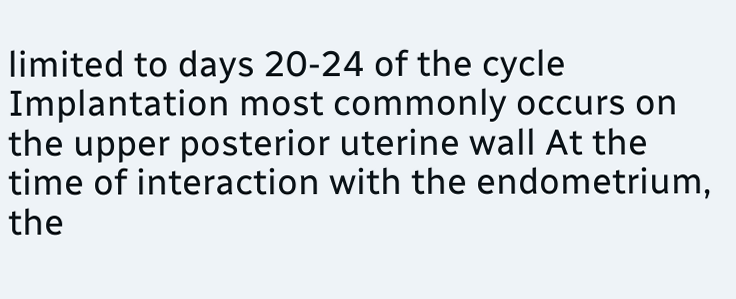limited to days 20-24 of the cycle Implantation most commonly occurs on the upper posterior uterine wall At the time of interaction with the endometrium, the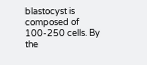blastocyst is composed of 100-250 cells. By the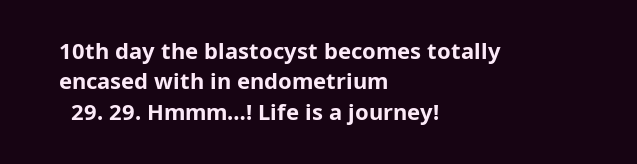10th day the blastocyst becomes totally encased with in endometrium
  29. 29. Hmmm…! Life is a journey!